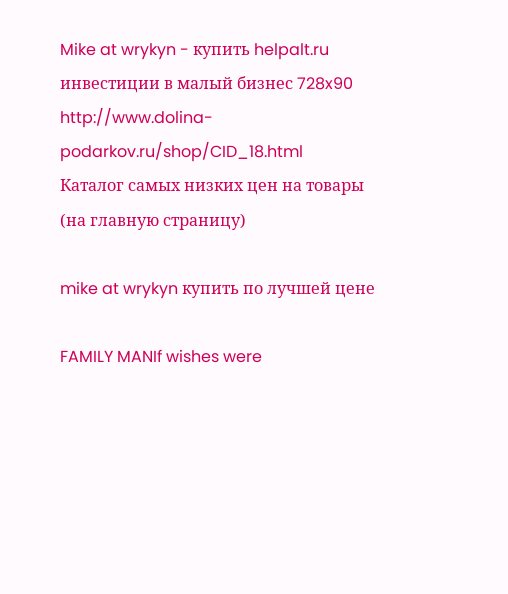Mike at wrykyn - купить helpalt.ru
инвестиции в малый бизнес 728x90 http://www.dolina-podarkov.ru/shop/CID_18.html
Каталог самых низких цен на товары (на главную страницу)

mike at wrykyn купить по лучшей цене

FAMILY MANIf wishes were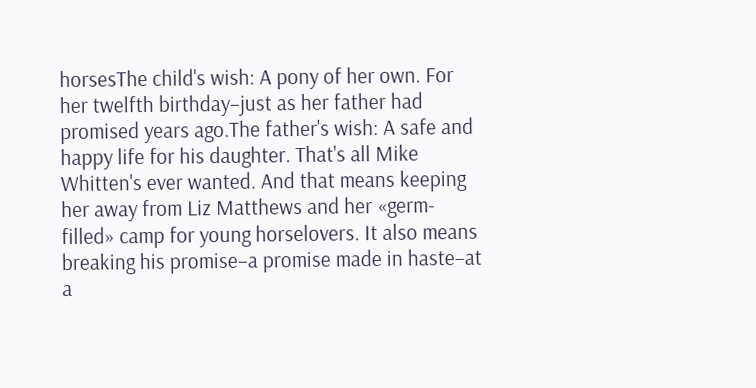horsesThe child's wish: A pony of her own. For her twelfth birthday–just as her father had promised years ago.The father's wish: A safe and happy life for his daughter. That's all Mike Whitten's ever wanted. And that means keeping her away from Liz Matthews and her «germ-filled» camp for young horselovers. It also means breaking his promise–a promise made in haste–at a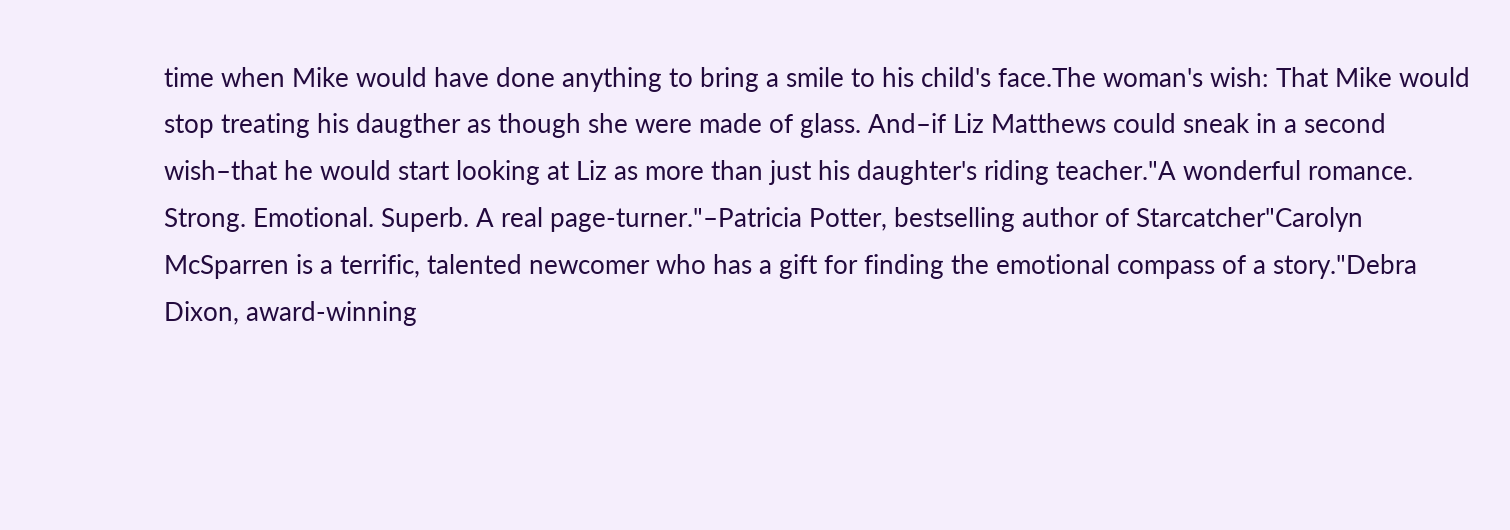time when Mike would have done anything to bring a smile to his child's face.The woman's wish: That Mike would stop treating his daugther as though she were made of glass. And–if Liz Matthews could sneak in a second wish–that he would start looking at Liz as more than just his daughter's riding teacher."A wonderful romance. Strong. Emotional. Superb. A real page-turner."–Patricia Potter, bestselling author of Starcatcher"Carolyn McSparren is a terrific, talented newcomer who has a gift for finding the emotional compass of a story."Debra Dixon, award-winning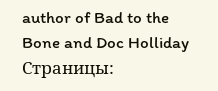author of Bad to the Bone and Doc Holliday
Страницы: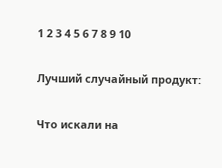1 2 3 4 5 6 7 8 9 10

Лучший случайный продукт:

Что искали на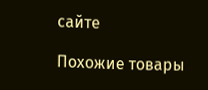сайте

Похожие товары